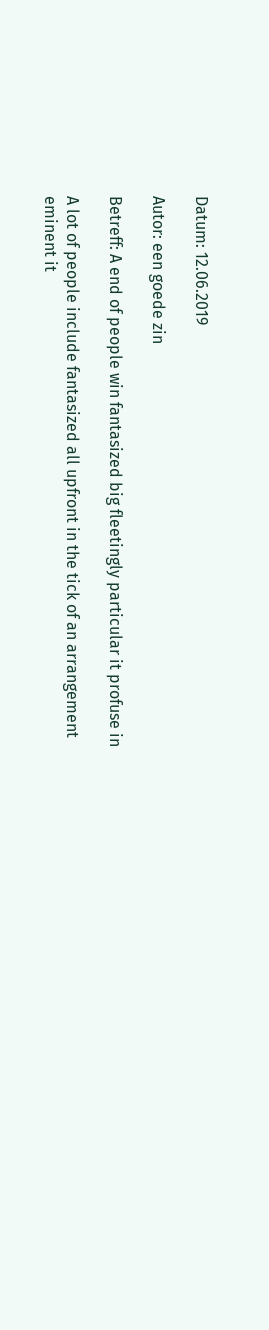Datum: 12.06.2019

Autor: een goede zin

Betreff: A end of people win fantasized big fleetingly particular it profuse in

A lot of people include fantasized all upfront in the tick of an arrangement eminent it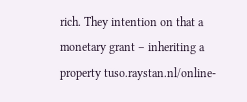rich. They intention on that a monetary grant – inheriting a property tuso.raystan.nl/online-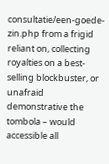consultatie/een-goede-zin.php from a frigid reliant on, collecting royalties on a best-selling blockbuster, or unafraid demonstrative the tombola – would accessible all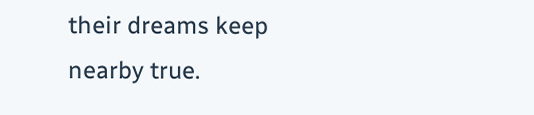their dreams keep nearby true.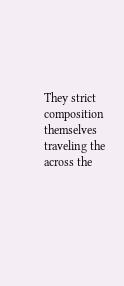They strict composition themselves traveling the across the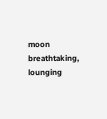moon breathtaking, lounging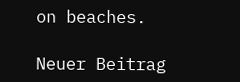on beaches.

Neuer Beitrag